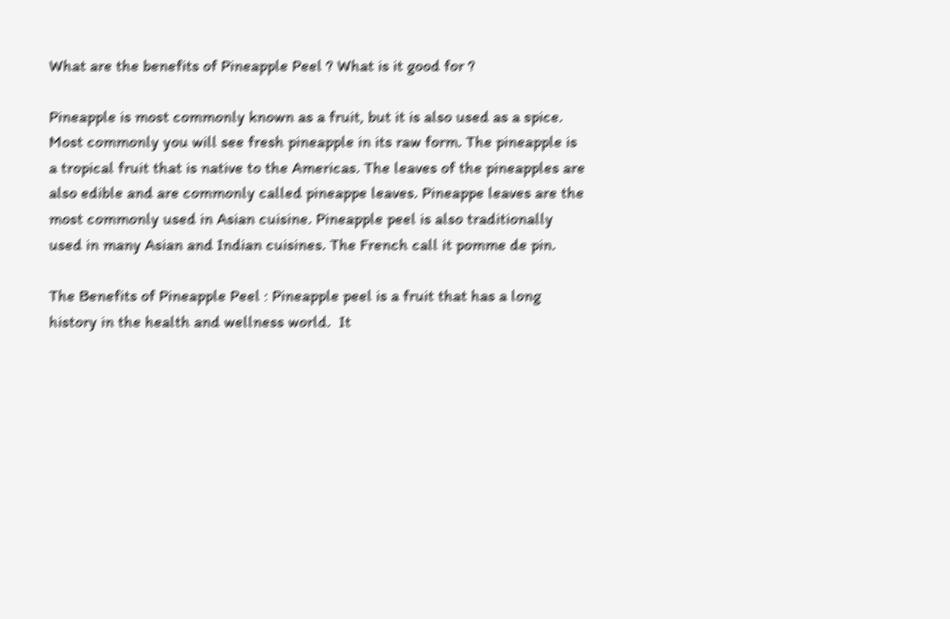What are the benefits of Pineapple Peel ? What is it good for ?

Pineapple is most commonly known as a fruit, but it is also used as a spice. Most commonly you will see fresh pineapple in its raw form. The pineapple is a tropical fruit that is native to the Americas. The leaves of the pineapples are also edible and are commonly called pineappe leaves. Pineappe leaves are the most commonly used in Asian cuisine. Pineapple peel is also traditionally used in many Asian and Indian cuisines. The French call it pomme de pin.

The Benefits of Pineapple Peel : Pineapple peel is a fruit that has a long history in the health and wellness world.  It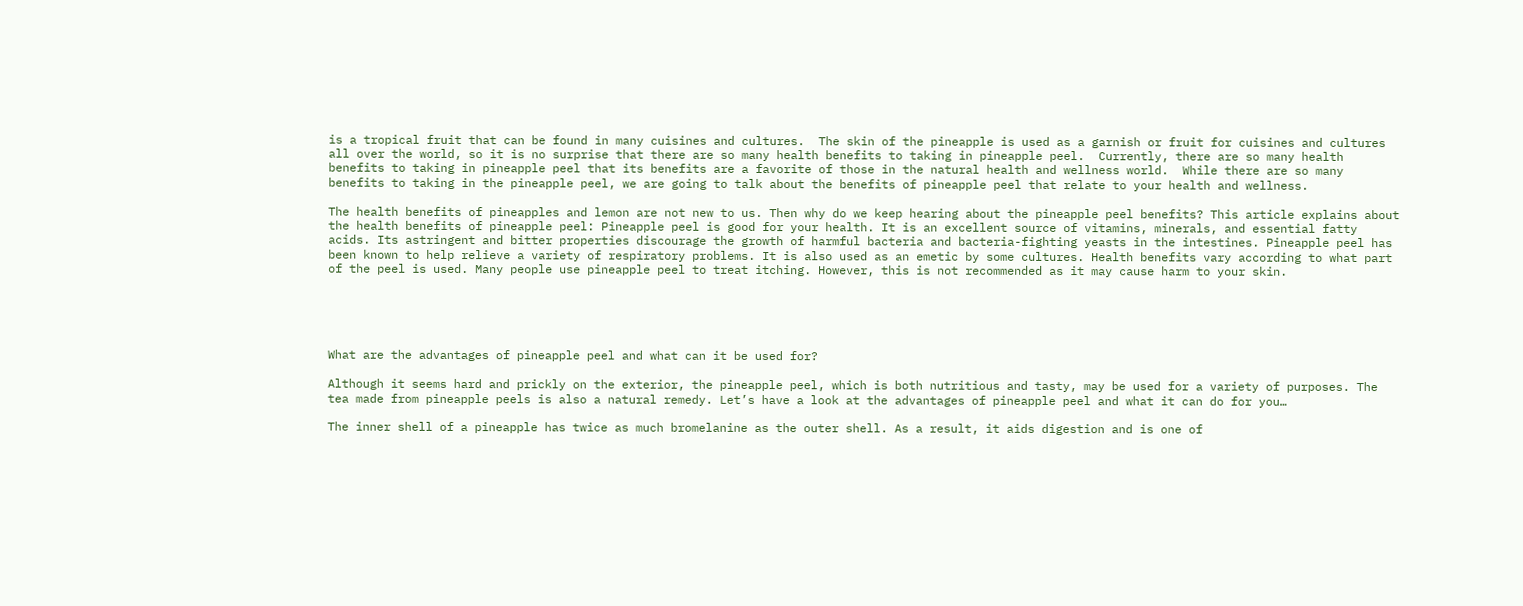is a tropical fruit that can be found in many cuisines and cultures.  The skin of the pineapple is used as a garnish or fruit for cuisines and cultures all over the world, so it is no surprise that there are so many health benefits to taking in pineapple peel.  Currently, there are so many health benefits to taking in pineapple peel that its benefits are a favorite of those in the natural health and wellness world.  While there are so many benefits to taking in the pineapple peel, we are going to talk about the benefits of pineapple peel that relate to your health and wellness.

The health benefits of pineapples and lemon are not new to us. Then why do we keep hearing about the pineapple peel benefits? This article explains about the health benefits of pineapple peel: Pineapple peel is good for your health. It is an excellent source of vitamins, minerals, and essential fatty acids. Its astringent and bitter properties discourage the growth of harmful bacteria and bacteria-fighting yeasts in the intestines. Pineapple peel has been known to help relieve a variety of respiratory problems. It is also used as an emetic by some cultures. Health benefits vary according to what part of the peel is used. Many people use pineapple peel to treat itching. However, this is not recommended as it may cause harm to your skin.





What are the advantages of pineapple peel and what can it be used for?

Although it seems hard and prickly on the exterior, the pineapple peel, which is both nutritious and tasty, may be used for a variety of purposes. The tea made from pineapple peels is also a natural remedy. Let’s have a look at the advantages of pineapple peel and what it can do for you…

The inner shell of a pineapple has twice as much bromelanine as the outer shell. As a result, it aids digestion and is one of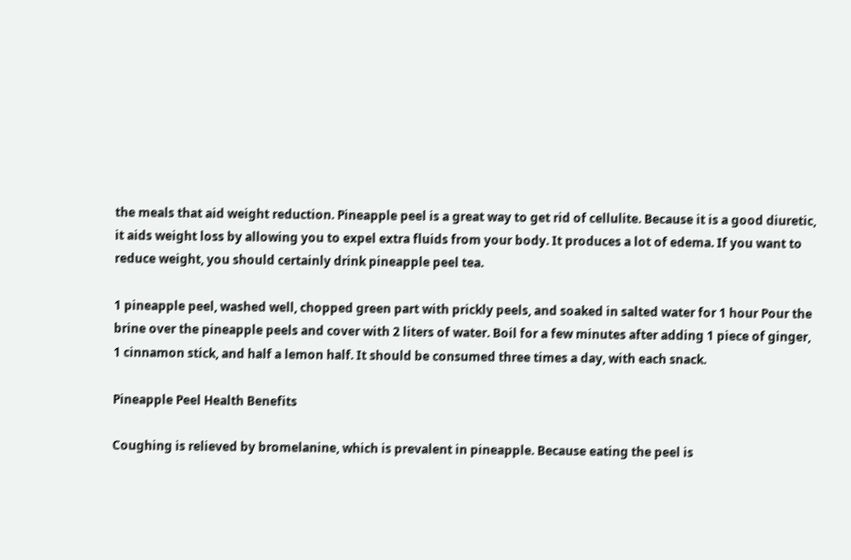the meals that aid weight reduction. Pineapple peel is a great way to get rid of cellulite. Because it is a good diuretic, it aids weight loss by allowing you to expel extra fluids from your body. It produces a lot of edema. If you want to reduce weight, you should certainly drink pineapple peel tea.

1 pineapple peel, washed well, chopped green part with prickly peels, and soaked in salted water for 1 hour Pour the brine over the pineapple peels and cover with 2 liters of water. Boil for a few minutes after adding 1 piece of ginger, 1 cinnamon stick, and half a lemon half. It should be consumed three times a day, with each snack.

Pineapple Peel Health Benefits

Coughing is relieved by bromelanine, which is prevalent in pineapple. Because eating the peel is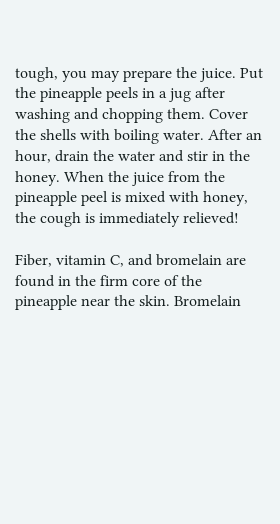tough, you may prepare the juice. Put the pineapple peels in a jug after washing and chopping them. Cover the shells with boiling water. After an hour, drain the water and stir in the honey. When the juice from the pineapple peel is mixed with honey, the cough is immediately relieved!

Fiber, vitamin C, and bromelain are found in the firm core of the pineapple near the skin. Bromelain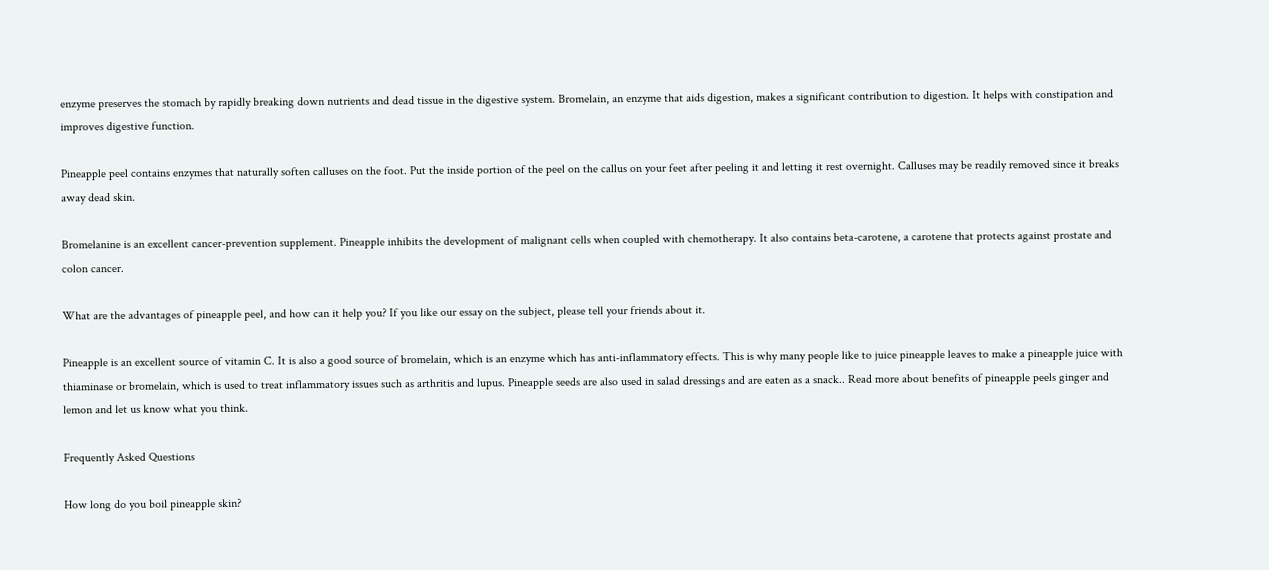enzyme preserves the stomach by rapidly breaking down nutrients and dead tissue in the digestive system. Bromelain, an enzyme that aids digestion, makes a significant contribution to digestion. It helps with constipation and improves digestive function.

Pineapple peel contains enzymes that naturally soften calluses on the foot. Put the inside portion of the peel on the callus on your feet after peeling it and letting it rest overnight. Calluses may be readily removed since it breaks away dead skin.

Bromelanine is an excellent cancer-prevention supplement. Pineapple inhibits the development of malignant cells when coupled with chemotherapy. It also contains beta-carotene, a carotene that protects against prostate and colon cancer.

What are the advantages of pineapple peel, and how can it help you? If you like our essay on the subject, please tell your friends about it.

Pineapple is an excellent source of vitamin C. It is also a good source of bromelain, which is an enzyme which has anti-inflammatory effects. This is why many people like to juice pineapple leaves to make a pineapple juice with thiaminase or bromelain, which is used to treat inflammatory issues such as arthritis and lupus. Pineapple seeds are also used in salad dressings and are eaten as a snack.. Read more about benefits of pineapple peels ginger and lemon and let us know what you think.

Frequently Asked Questions

How long do you boil pineapple skin?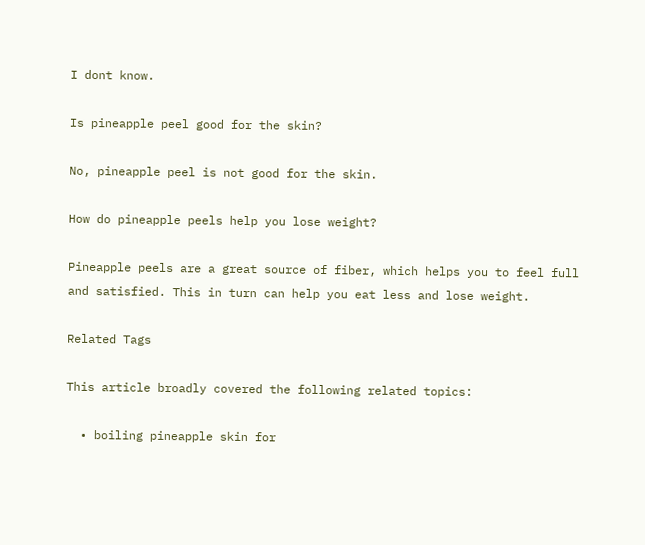I dont know.

Is pineapple peel good for the skin?

No, pineapple peel is not good for the skin.

How do pineapple peels help you lose weight?

Pineapple peels are a great source of fiber, which helps you to feel full and satisfied. This in turn can help you eat less and lose weight.

Related Tags

This article broadly covered the following related topics:

  • boiling pineapple skin for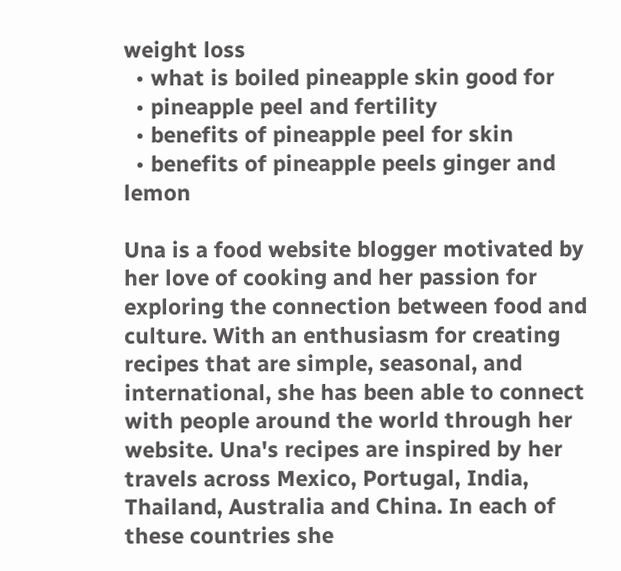weight loss
  • what is boiled pineapple skin good for
  • pineapple peel and fertility
  • benefits of pineapple peel for skin
  • benefits of pineapple peels ginger and lemon

Una is a food website blogger motivated by her love of cooking and her passion for exploring the connection between food and culture. With an enthusiasm for creating recipes that are simple, seasonal, and international, she has been able to connect with people around the world through her website. Una's recipes are inspired by her travels across Mexico, Portugal, India, Thailand, Australia and China. In each of these countries she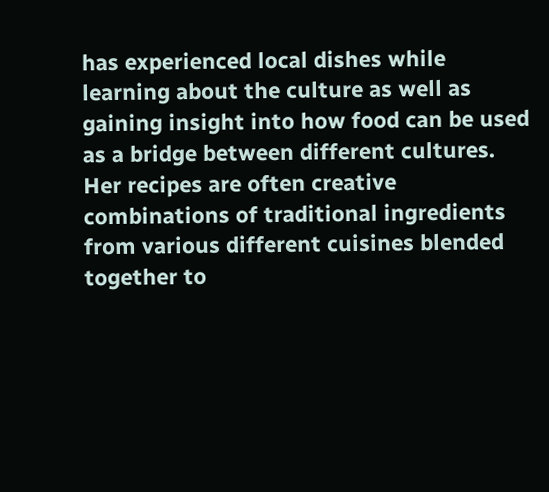has experienced local dishes while learning about the culture as well as gaining insight into how food can be used as a bridge between different cultures. Her recipes are often creative combinations of traditional ingredients from various different cuisines blended together to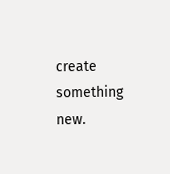create something new.